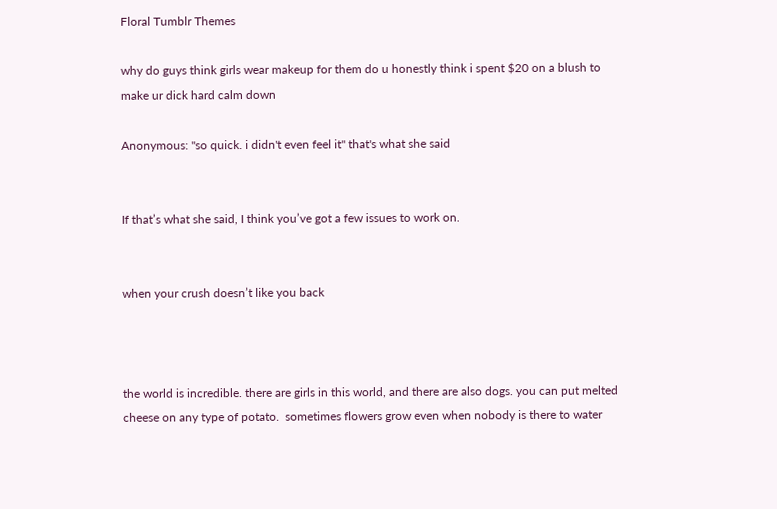Floral Tumblr Themes

why do guys think girls wear makeup for them do u honestly think i spent $20 on a blush to make ur dick hard calm down

Anonymous: "so quick. i didn't even feel it" that's what she said


If that’s what she said, I think you’ve got a few issues to work on.


when your crush doesn’t like you back



the world is incredible. there are girls in this world, and there are also dogs. you can put melted cheese on any type of potato.  sometimes flowers grow even when nobody is there to water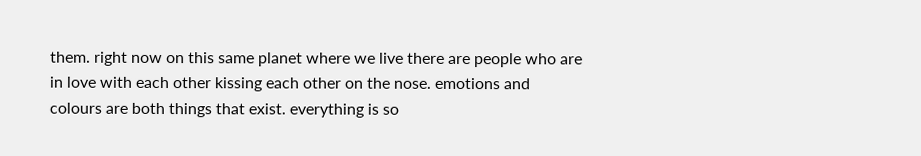them. right now on this same planet where we live there are people who are in love with each other kissing each other on the nose. emotions and colours are both things that exist. everything is so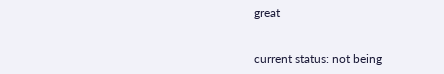great


current status: not being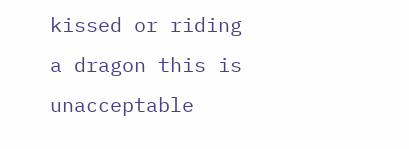kissed or riding a dragon this is unacceptable